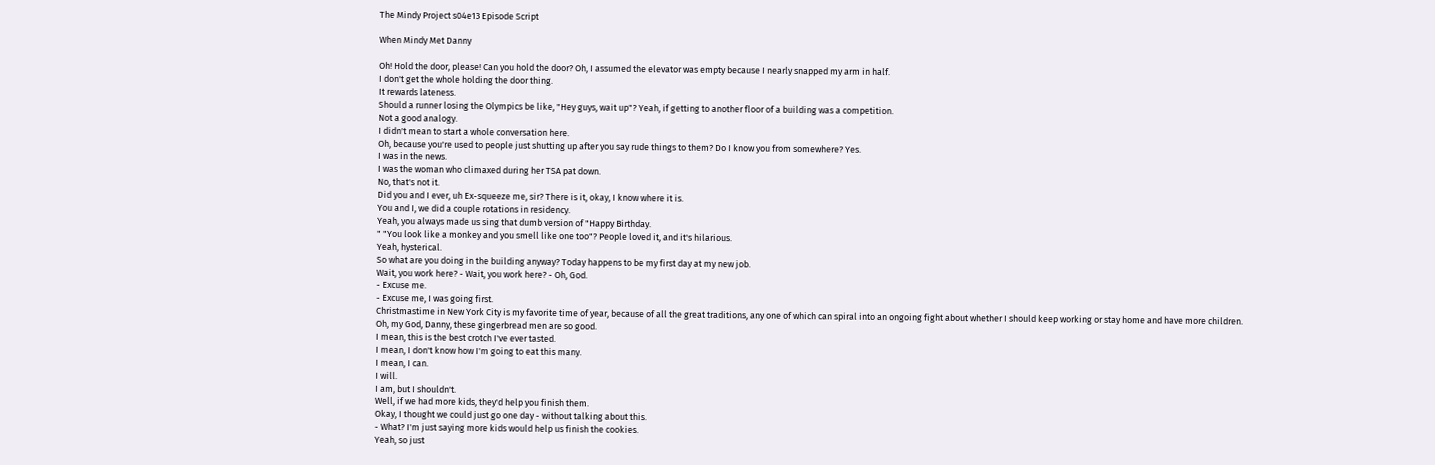The Mindy Project s04e13 Episode Script

When Mindy Met Danny

Oh! Hold the door, please! Can you hold the door? Oh, I assumed the elevator was empty because I nearly snapped my arm in half.
I don't get the whole holding the door thing.
It rewards lateness.
Should a runner losing the Olympics be like, "Hey guys, wait up"? Yeah, if getting to another floor of a building was a competition.
Not a good analogy.
I didn't mean to start a whole conversation here.
Oh, because you're used to people just shutting up after you say rude things to them? Do I know you from somewhere? Yes.
I was in the news.
I was the woman who climaxed during her TSA pat down.
No, that's not it.
Did you and I ever, uh Ex-squeeze me, sir? There is it, okay, I know where it is.
You and I, we did a couple rotations in residency.
Yeah, you always made us sing that dumb version of "Happy Birthday.
" "You look like a monkey and you smell like one too"? People loved it, and it's hilarious.
Yeah, hysterical.
So what are you doing in the building anyway? Today happens to be my first day at my new job.
Wait, you work here? - Wait, you work here? - Oh, God.
- Excuse me.
- Excuse me, I was going first.
Christmastime in New York City is my favorite time of year, because of all the great traditions, any one of which can spiral into an ongoing fight about whether I should keep working or stay home and have more children.
Oh, my God, Danny, these gingerbread men are so good.
I mean, this is the best crotch I've ever tasted.
I mean, I don't know how I'm going to eat this many.
I mean, I can.
I will.
I am, but I shouldn't.
Well, if we had more kids, they'd help you finish them.
Okay, I thought we could just go one day - without talking about this.
- What? I'm just saying more kids would help us finish the cookies.
Yeah, so just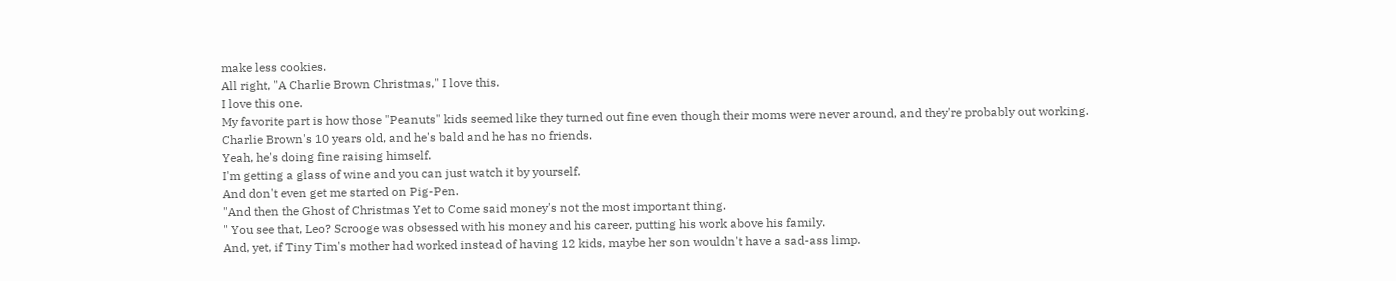make less cookies.
All right, "A Charlie Brown Christmas," I love this.
I love this one.
My favorite part is how those "Peanuts" kids seemed like they turned out fine even though their moms were never around, and they're probably out working.
Charlie Brown's 10 years old, and he's bald and he has no friends.
Yeah, he's doing fine raising himself.
I'm getting a glass of wine and you can just watch it by yourself.
And don't even get me started on Pig-Pen.
"And then the Ghost of Christmas Yet to Come said money's not the most important thing.
" You see that, Leo? Scrooge was obsessed with his money and his career, putting his work above his family.
And, yet, if Tiny Tim's mother had worked instead of having 12 kids, maybe her son wouldn't have a sad-ass limp.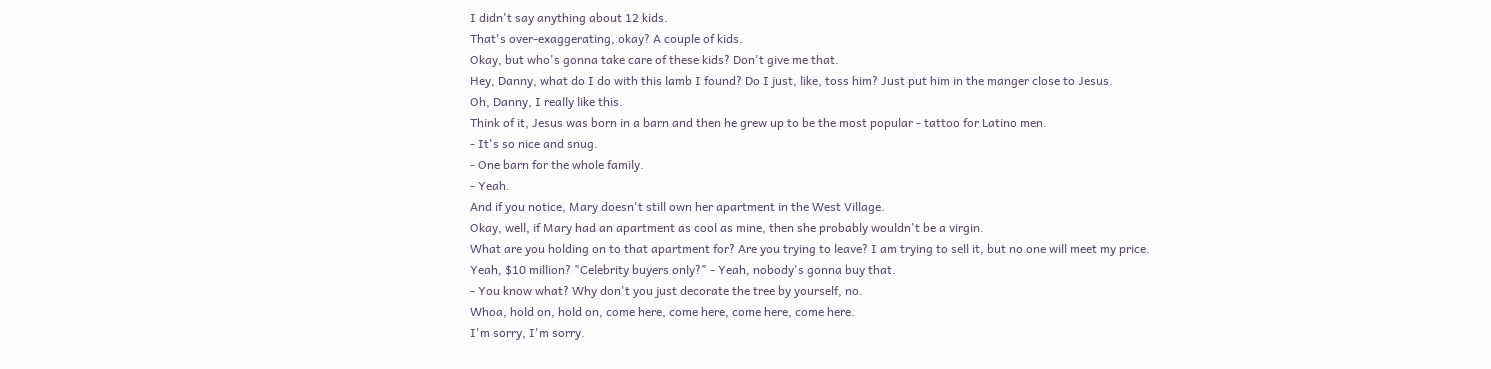I didn't say anything about 12 kids.
That's over-exaggerating, okay? A couple of kids.
Okay, but who's gonna take care of these kids? Don't give me that.
Hey, Danny, what do I do with this lamb I found? Do I just, like, toss him? Just put him in the manger close to Jesus.
Oh, Danny, I really like this.
Think of it, Jesus was born in a barn and then he grew up to be the most popular - tattoo for Latino men.
- It's so nice and snug.
- One barn for the whole family.
- Yeah.
And if you notice, Mary doesn't still own her apartment in the West Village.
Okay, well, if Mary had an apartment as cool as mine, then she probably wouldn't be a virgin.
What are you holding on to that apartment for? Are you trying to leave? I am trying to sell it, but no one will meet my price.
Yeah, $10 million? "Celebrity buyers only?" - Yeah, nobody's gonna buy that.
- You know what? Why don't you just decorate the tree by yourself, no.
Whoa, hold on, hold on, come here, come here, come here, come here.
I'm sorry, I'm sorry.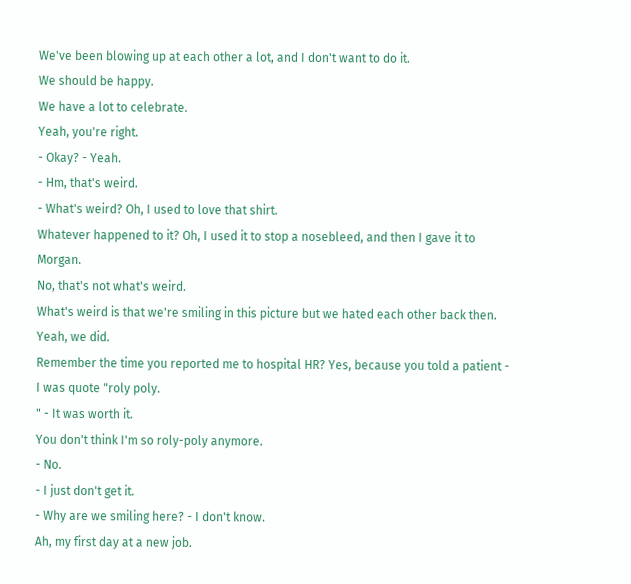We've been blowing up at each other a lot, and I don't want to do it.
We should be happy.
We have a lot to celebrate.
Yeah, you're right.
- Okay? - Yeah.
- Hm, that's weird.
- What's weird? Oh, I used to love that shirt.
Whatever happened to it? Oh, I used it to stop a nosebleed, and then I gave it to Morgan.
No, that's not what's weird.
What's weird is that we're smiling in this picture but we hated each other back then.
Yeah, we did.
Remember the time you reported me to hospital HR? Yes, because you told a patient - I was quote "roly poly.
" - It was worth it.
You don't think I'm so roly-poly anymore.
- No.
- I just don't get it.
- Why are we smiling here? - I don't know.
Ah, my first day at a new job.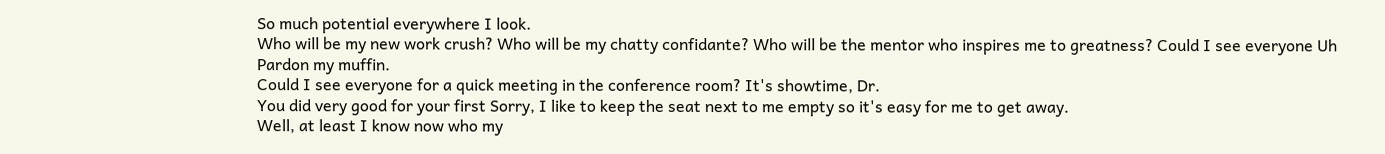So much potential everywhere I look.
Who will be my new work crush? Who will be my chatty confidante? Who will be the mentor who inspires me to greatness? Could I see everyone Uh Pardon my muffin.
Could I see everyone for a quick meeting in the conference room? It's showtime, Dr.
You did very good for your first Sorry, I like to keep the seat next to me empty so it's easy for me to get away.
Well, at least I know now who my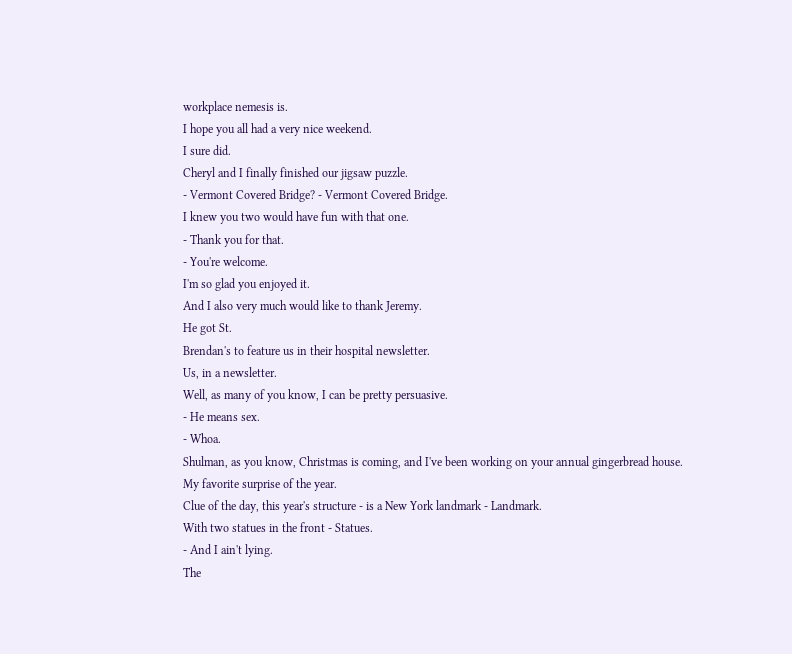workplace nemesis is.
I hope you all had a very nice weekend.
I sure did.
Cheryl and I finally finished our jigsaw puzzle.
- Vermont Covered Bridge? - Vermont Covered Bridge.
I knew you two would have fun with that one.
- Thank you for that.
- You're welcome.
I'm so glad you enjoyed it.
And I also very much would like to thank Jeremy.
He got St.
Brendan's to feature us in their hospital newsletter.
Us, in a newsletter.
Well, as many of you know, I can be pretty persuasive.
- He means sex.
- Whoa.
Shulman, as you know, Christmas is coming, and I've been working on your annual gingerbread house.
My favorite surprise of the year.
Clue of the day, this year's structure - is a New York landmark - Landmark.
With two statues in the front - Statues.
- And I ain't lying.
The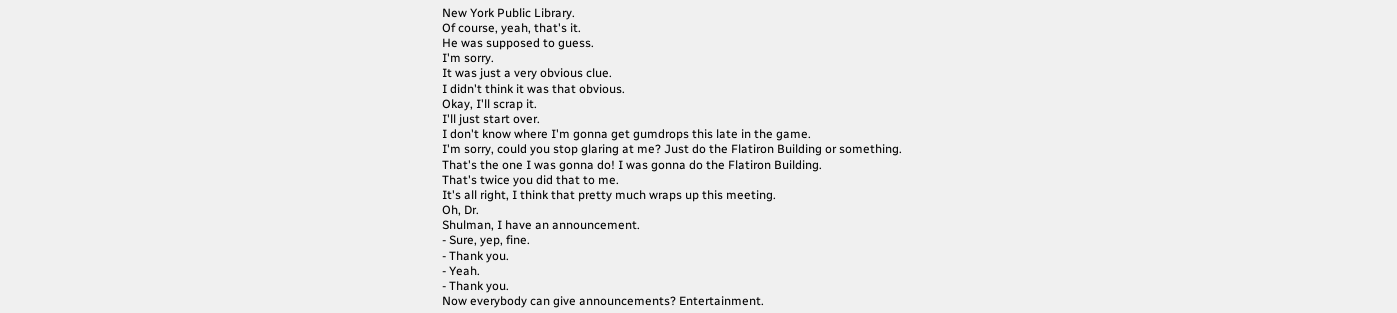New York Public Library.
Of course, yeah, that's it.
He was supposed to guess.
I'm sorry.
It was just a very obvious clue.
I didn't think it was that obvious.
Okay, I'll scrap it.
I'll just start over.
I don't know where I'm gonna get gumdrops this late in the game.
I'm sorry, could you stop glaring at me? Just do the Flatiron Building or something.
That's the one I was gonna do! I was gonna do the Flatiron Building.
That's twice you did that to me.
It's all right, I think that pretty much wraps up this meeting.
Oh, Dr.
Shulman, I have an announcement.
- Sure, yep, fine.
- Thank you.
- Yeah.
- Thank you.
Now everybody can give announcements? Entertainment.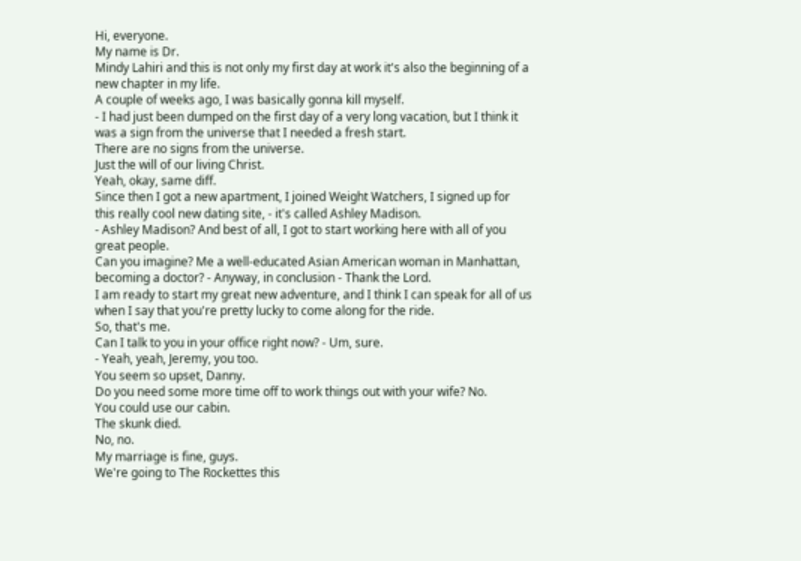Hi, everyone.
My name is Dr.
Mindy Lahiri and this is not only my first day at work it's also the beginning of a new chapter in my life.
A couple of weeks ago, I was basically gonna kill myself.
- I had just been dumped on the first day of a very long vacation, but I think it was a sign from the universe that I needed a fresh start.
There are no signs from the universe.
Just the will of our living Christ.
Yeah, okay, same diff.
Since then I got a new apartment, I joined Weight Watchers, I signed up for this really cool new dating site, - it's called Ashley Madison.
- Ashley Madison? And best of all, I got to start working here with all of you great people.
Can you imagine? Me a well-educated Asian American woman in Manhattan, becoming a doctor? - Anyway, in conclusion - Thank the Lord.
I am ready to start my great new adventure, and I think I can speak for all of us when I say that you're pretty lucky to come along for the ride.
So, that's me.
Can I talk to you in your office right now? - Um, sure.
- Yeah, yeah, Jeremy, you too.
You seem so upset, Danny.
Do you need some more time off to work things out with your wife? No.
You could use our cabin.
The skunk died.
No, no.
My marriage is fine, guys.
We're going to The Rockettes this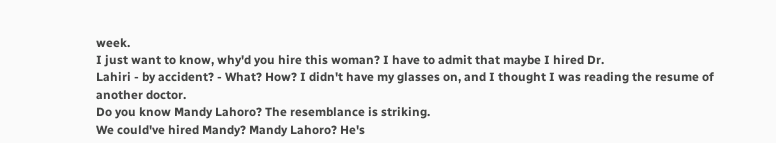week.
I just want to know, why'd you hire this woman? I have to admit that maybe I hired Dr.
Lahiri - by accident? - What? How? I didn't have my glasses on, and I thought I was reading the resume of another doctor.
Do you know Mandy Lahoro? The resemblance is striking.
We could've hired Mandy? Mandy Lahoro? He's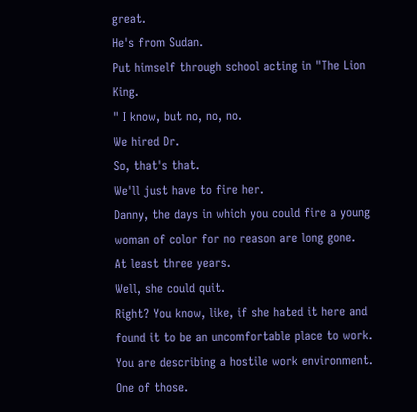great.
He's from Sudan.
Put himself through school acting in "The Lion King.
" I know, but no, no, no.
We hired Dr.
So, that's that.
We'll just have to fire her.
Danny, the days in which you could fire a young woman of color for no reason are long gone.
At least three years.
Well, she could quit.
Right? You know, like, if she hated it here and found it to be an uncomfortable place to work.
You are describing a hostile work environment.
One of those.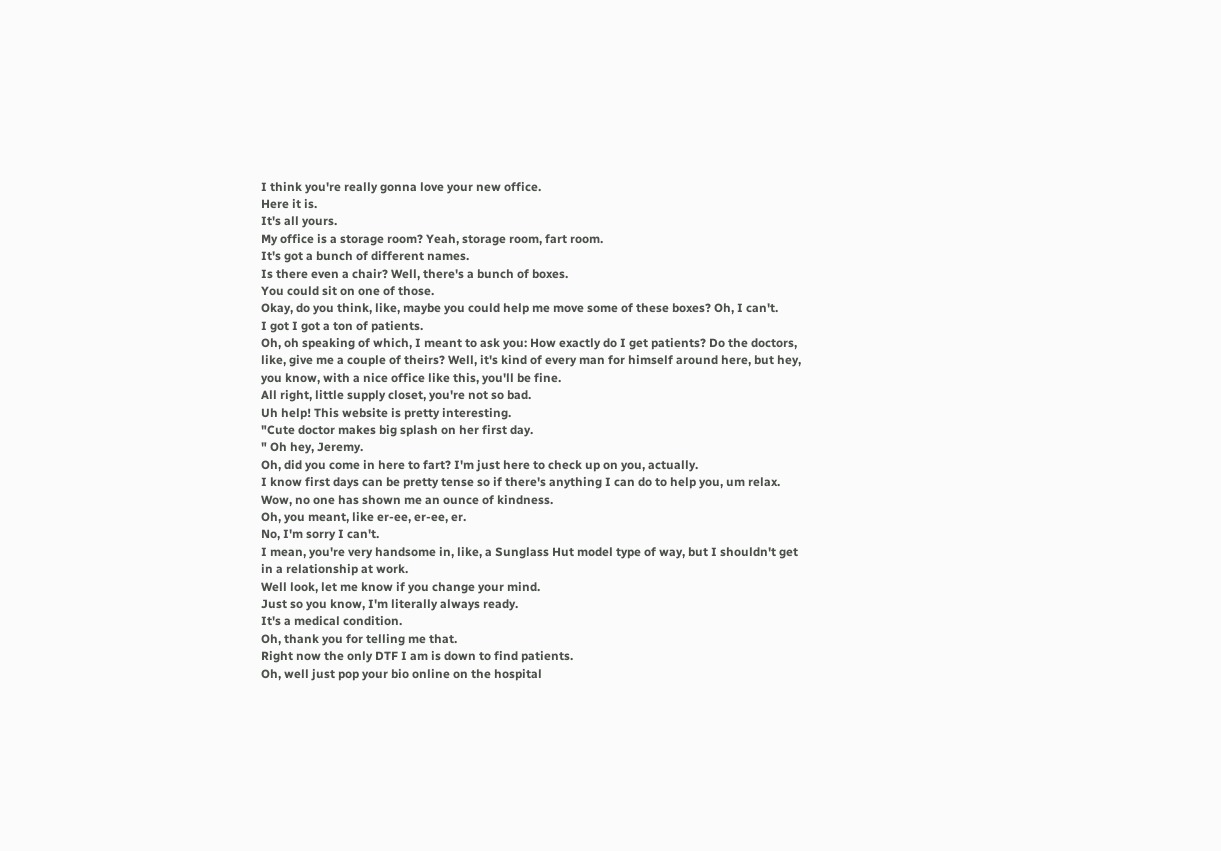I think you're really gonna love your new office.
Here it is.
It's all yours.
My office is a storage room? Yeah, storage room, fart room.
It's got a bunch of different names.
Is there even a chair? Well, there's a bunch of boxes.
You could sit on one of those.
Okay, do you think, like, maybe you could help me move some of these boxes? Oh, I can't.
I got I got a ton of patients.
Oh, oh speaking of which, I meant to ask you: How exactly do I get patients? Do the doctors, like, give me a couple of theirs? Well, it's kind of every man for himself around here, but hey, you know, with a nice office like this, you'll be fine.
All right, little supply closet, you're not so bad.
Uh help! This website is pretty interesting.
"Cute doctor makes big splash on her first day.
" Oh hey, Jeremy.
Oh, did you come in here to fart? I'm just here to check up on you, actually.
I know first days can be pretty tense so if there's anything I can do to help you, um relax.
Wow, no one has shown me an ounce of kindness.
Oh, you meant, like er-ee, er-ee, er.
No, I'm sorry I can't.
I mean, you're very handsome in, like, a Sunglass Hut model type of way, but I shouldn't get in a relationship at work.
Well look, let me know if you change your mind.
Just so you know, I'm literally always ready.
It's a medical condition.
Oh, thank you for telling me that.
Right now the only DTF I am is down to find patients.
Oh, well just pop your bio online on the hospital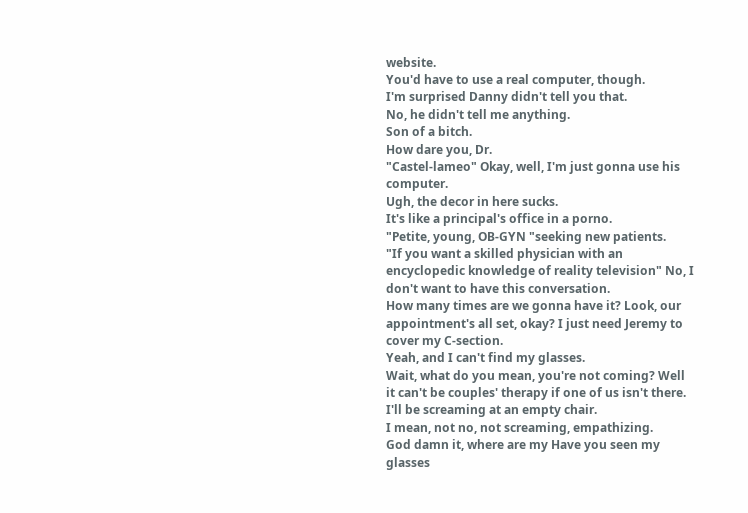website.
You'd have to use a real computer, though.
I'm surprised Danny didn't tell you that.
No, he didn't tell me anything.
Son of a bitch.
How dare you, Dr.
"Castel-lameo" Okay, well, I'm just gonna use his computer.
Ugh, the decor in here sucks.
It's like a principal's office in a porno.
"Petite, young, OB-GYN "seeking new patients.
"If you want a skilled physician with an encyclopedic knowledge of reality television" No, I don't want to have this conversation.
How many times are we gonna have it? Look, our appointment's all set, okay? I just need Jeremy to cover my C-section.
Yeah, and I can't find my glasses.
Wait, what do you mean, you're not coming? Well it can't be couples' therapy if one of us isn't there.
I'll be screaming at an empty chair.
I mean, not no, not screaming, empathizing.
God damn it, where are my Have you seen my glasses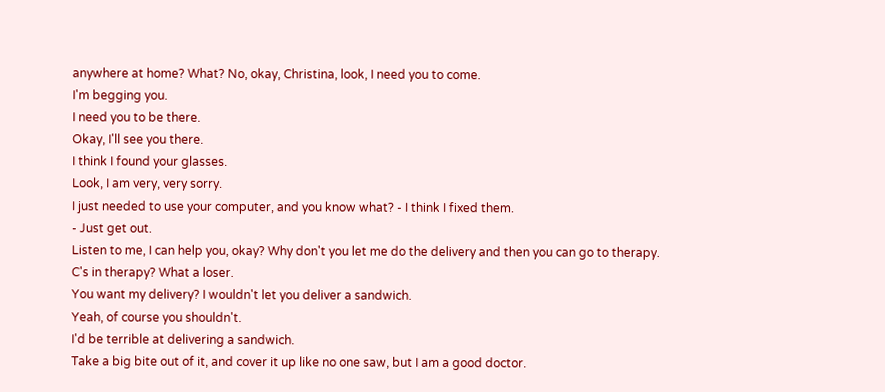anywhere at home? What? No, okay, Christina, look, I need you to come.
I'm begging you.
I need you to be there.
Okay, I'll see you there.
I think I found your glasses.
Look, I am very, very sorry.
I just needed to use your computer, and you know what? - I think I fixed them.
- Just get out.
Listen to me, I can help you, okay? Why don't you let me do the delivery and then you can go to therapy.
C's in therapy? What a loser.
You want my delivery? I wouldn't let you deliver a sandwich.
Yeah, of course you shouldn't.
I'd be terrible at delivering a sandwich.
Take a big bite out of it, and cover it up like no one saw, but I am a good doctor.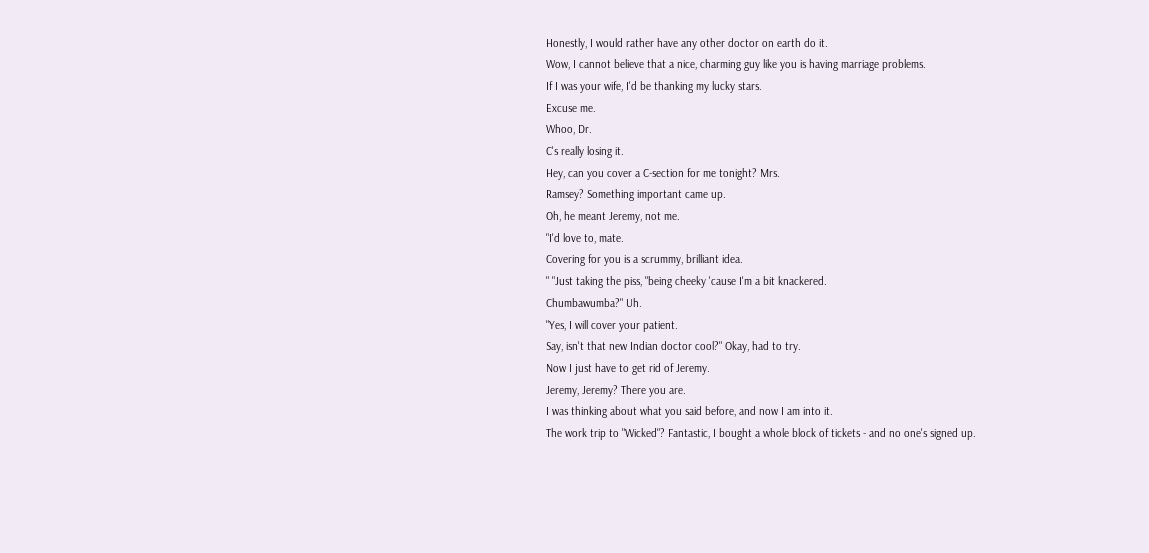Honestly, I would rather have any other doctor on earth do it.
Wow, I cannot believe that a nice, charming guy like you is having marriage problems.
If I was your wife, I'd be thanking my lucky stars.
Excuse me.
Whoo, Dr.
C's really losing it.
Hey, can you cover a C-section for me tonight? Mrs.
Ramsey? Something important came up.
Oh, he meant Jeremy, not me.
"I'd love to, mate.
Covering for you is a scrummy, brilliant idea.
" "Just taking the piss, "being cheeky 'cause I'm a bit knackered.
Chumbawumba?" Uh.
"Yes, I will cover your patient.
Say, isn't that new Indian doctor cool?" Okay, had to try.
Now I just have to get rid of Jeremy.
Jeremy, Jeremy? There you are.
I was thinking about what you said before, and now I am into it.
The work trip to "Wicked"? Fantastic, I bought a whole block of tickets - and no one's signed up.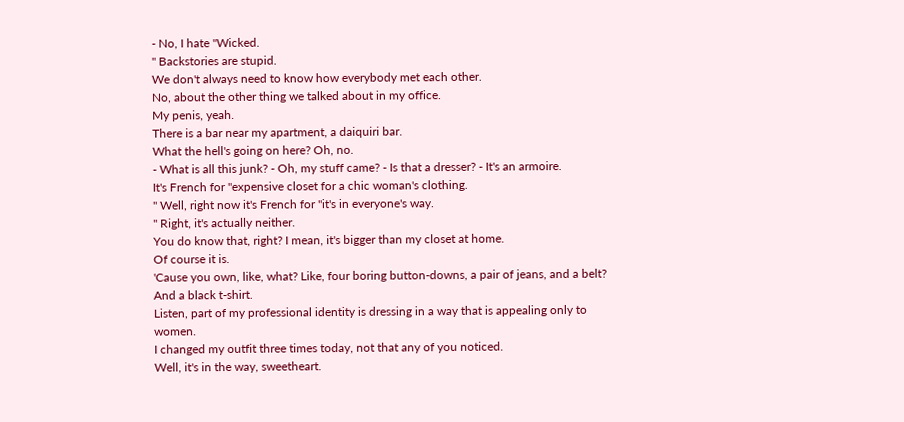- No, I hate "Wicked.
" Backstories are stupid.
We don't always need to know how everybody met each other.
No, about the other thing we talked about in my office.
My penis, yeah.
There is a bar near my apartment, a daiquiri bar.
What the hell's going on here? Oh, no.
- What is all this junk? - Oh, my stuff came? - Is that a dresser? - It's an armoire.
It's French for "expensive closet for a chic woman's clothing.
" Well, right now it's French for "it's in everyone's way.
" Right, it's actually neither.
You do know that, right? I mean, it's bigger than my closet at home.
Of course it is.
'Cause you own, like, what? Like, four boring button-downs, a pair of jeans, and a belt? And a black t-shirt.
Listen, part of my professional identity is dressing in a way that is appealing only to women.
I changed my outfit three times today, not that any of you noticed.
Well, it's in the way, sweetheart.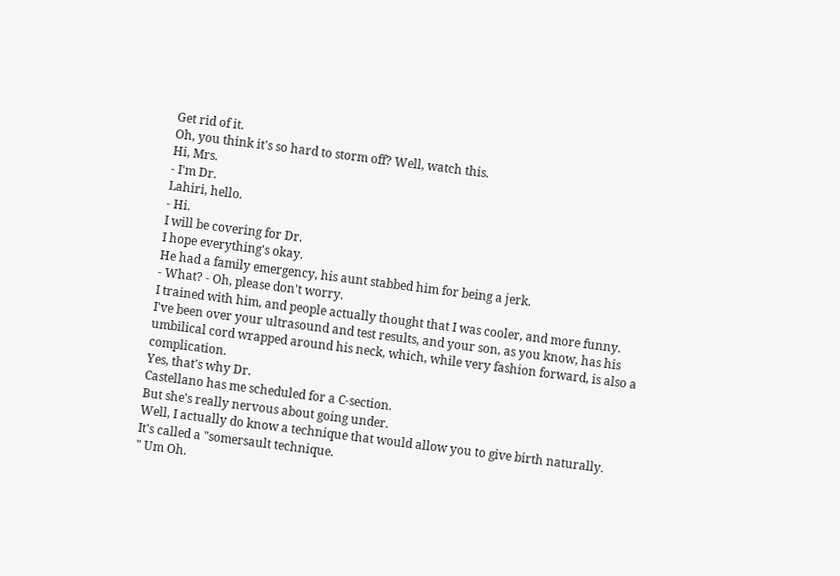Get rid of it.
Oh, you think it's so hard to storm off? Well, watch this.
Hi, Mrs.
- I'm Dr.
Lahiri, hello.
- Hi.
I will be covering for Dr.
I hope everything's okay.
He had a family emergency, his aunt stabbed him for being a jerk.
- What? - Oh, please don't worry.
I trained with him, and people actually thought that I was cooler, and more funny.
I've been over your ultrasound and test results, and your son, as you know, has his umbilical cord wrapped around his neck, which, while very fashion forward, is also a complication.
Yes, that's why Dr.
Castellano has me scheduled for a C-section.
But she's really nervous about going under.
Well, I actually do know a technique that would allow you to give birth naturally.
It's called a "somersault technique.
" Um Oh.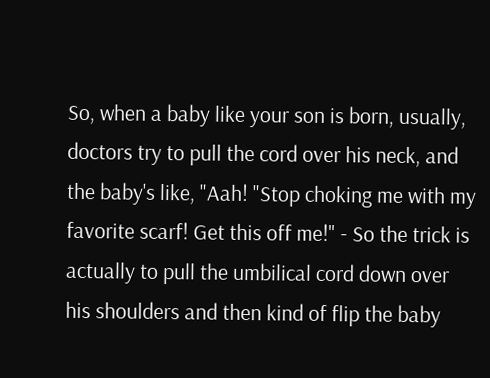So, when a baby like your son is born, usually, doctors try to pull the cord over his neck, and the baby's like, "Aah! "Stop choking me with my favorite scarf! Get this off me!" - So the trick is actually to pull the umbilical cord down over his shoulders and then kind of flip the baby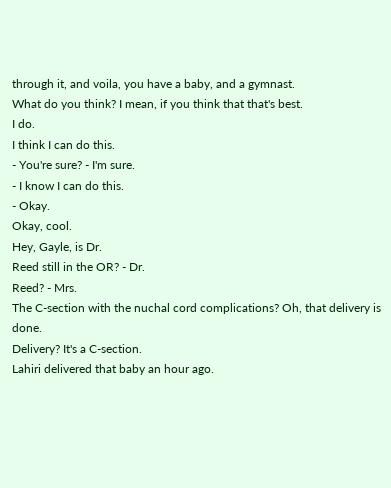through it, and voila, you have a baby, and a gymnast.
What do you think? I mean, if you think that that's best.
I do.
I think I can do this.
- You're sure? - I'm sure.
- I know I can do this.
- Okay.
Okay, cool.
Hey, Gayle, is Dr.
Reed still in the OR? - Dr.
Reed? - Mrs.
The C-section with the nuchal cord complications? Oh, that delivery is done.
Delivery? It's a C-section.
Lahiri delivered that baby an hour ago.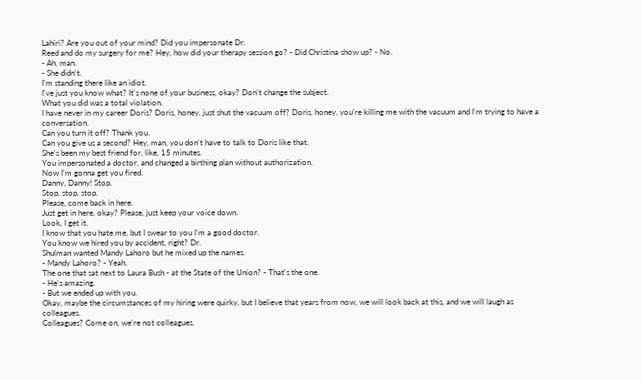Lahiri? Are you out of your mind? Did you impersonate Dr.
Reed and do my surgery for me? Hey, how did your therapy session go? - Did Christina show up? - No.
- Ah, man.
- She didn't.
I'm standing there like an idiot.
I've just you know what? It's none of your business, okay? Don't change the subject.
What you did was a total violation.
I have never in my career Doris? Doris, honey, just shut the vacuum off? Doris, honey, you're killing me with the vacuum and I'm trying to have a conversation.
Can you turn it off? Thank you.
Can you give us a second? Hey, man, you don't have to talk to Doris like that.
She's been my best friend for, like, 15 minutes.
You impersonated a doctor, and changed a birthing plan without authorization.
Now I'm gonna get you fired.
Danny, Danny! Stop.
Stop, stop, stop.
Please, come back in here.
Just get in here, okay? Please, just keep your voice down.
Look, I get it.
I know that you hate me, but I swear to you I'm a good doctor.
You know we hired you by accident, right? Dr.
Shulman wanted Mandy Lahoro but he mixed up the names.
- Mandy Lahoro? - Yeah.
The one that sat next to Laura Bush - at the State of the Union? - That's the one.
- He's amazing.
- But we ended up with you.
Okay, maybe the circumstances of my hiring were quirky, but I believe that years from now, we will look back at this, and we will laugh as colleagues.
Colleagues? Come on, we're not colleagues.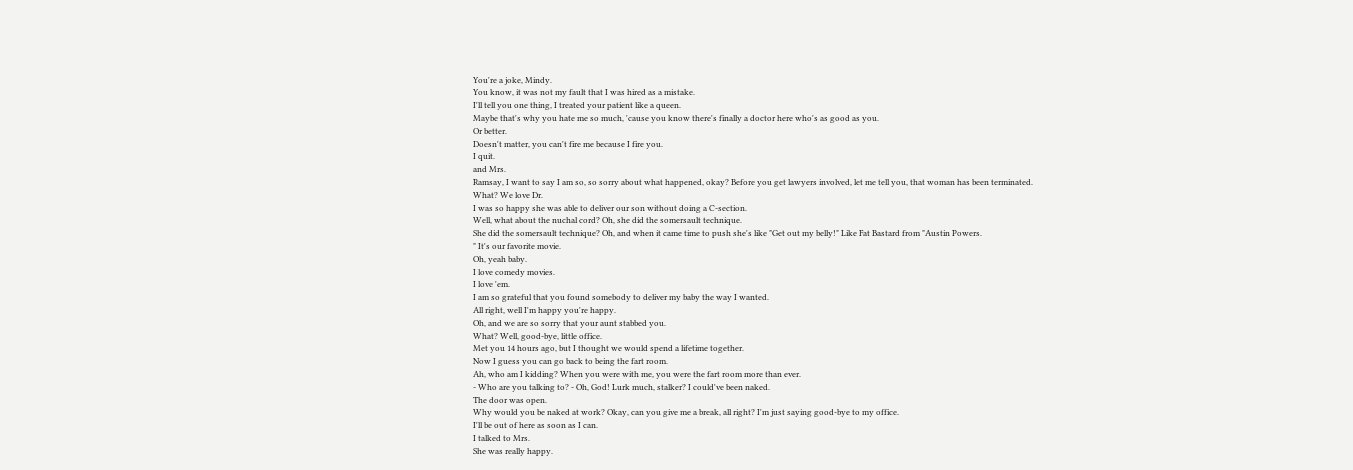You're a joke, Mindy.
You know, it was not my fault that I was hired as a mistake.
I'll tell you one thing, I treated your patient like a queen.
Maybe that's why you hate me so much, 'cause you know there's finally a doctor here who's as good as you.
Or better.
Doesn't matter, you can't fire me because I fire you.
I quit.
and Mrs.
Ramsay, I want to say I am so, so sorry about what happened, okay? Before you get lawyers involved, let me tell you, that woman has been terminated.
What? We love Dr.
I was so happy she was able to deliver our son without doing a C-section.
Well, what about the nuchal cord? Oh, she did the somersault technique.
She did the somersault technique? Oh, and when it came time to push she's like "Get out my belly!" Like Fat Bastard from "Austin Powers.
" It's our favorite movie.
Oh, yeah baby.
I love comedy movies.
I love 'em.
I am so grateful that you found somebody to deliver my baby the way I wanted.
All right, well I'm happy you're happy.
Oh, and we are so sorry that your aunt stabbed you.
What? Well, good-bye, little office.
Met you 14 hours ago, but I thought we would spend a lifetime together.
Now I guess you can go back to being the fart room.
Ah, who am I kidding? When you were with me, you were the fart room more than ever.
- Who are you talking to? - Oh, God! Lurk much, stalker? I could've been naked.
The door was open.
Why would you be naked at work? Okay, can you give me a break, all right? I'm just saying good-bye to my office.
I'll be out of here as soon as I can.
I talked to Mrs.
She was really happy.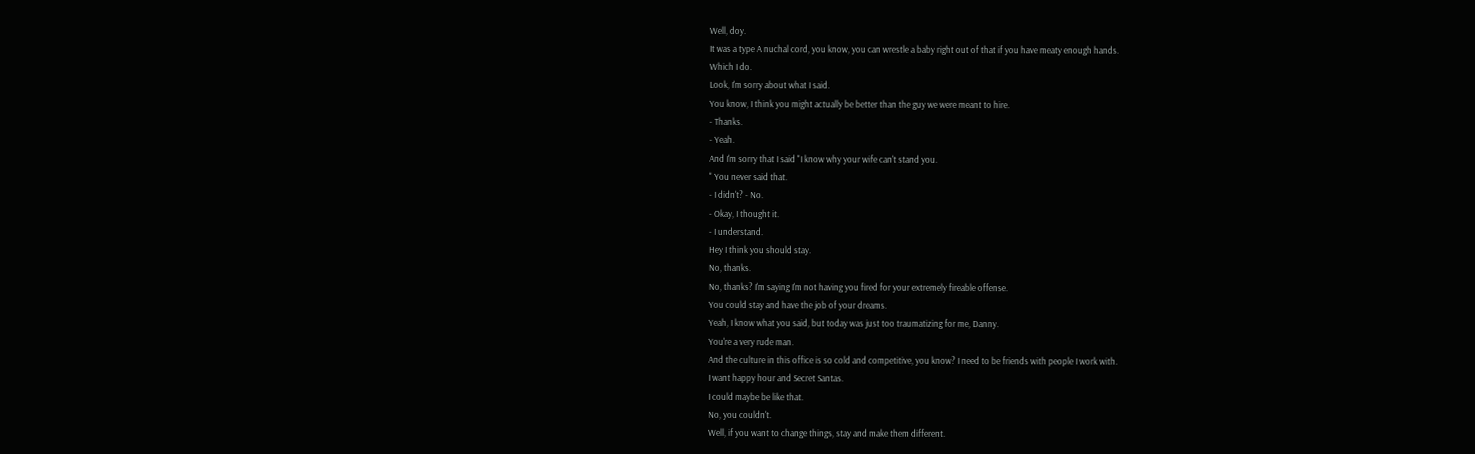Well, doy.
It was a type A nuchal cord, you know, you can wrestle a baby right out of that if you have meaty enough hands.
Which I do.
Look, I'm sorry about what I said.
You know, I think you might actually be better than the guy we were meant to hire.
- Thanks.
- Yeah.
And I'm sorry that I said "I know why your wife can't stand you.
" You never said that.
- I didn't? - No.
- Okay, I thought it.
- I understand.
Hey I think you should stay.
No, thanks.
No, thanks? I'm saying I'm not having you fired for your extremely fireable offense.
You could stay and have the job of your dreams.
Yeah, I know what you said, but today was just too traumatizing for me, Danny.
You're a very rude man.
And the culture in this office is so cold and competitive, you know? I need to be friends with people I work with.
I want happy hour and Secret Santas.
I could maybe be like that.
No, you couldn't.
Well, if you want to change things, stay and make them different.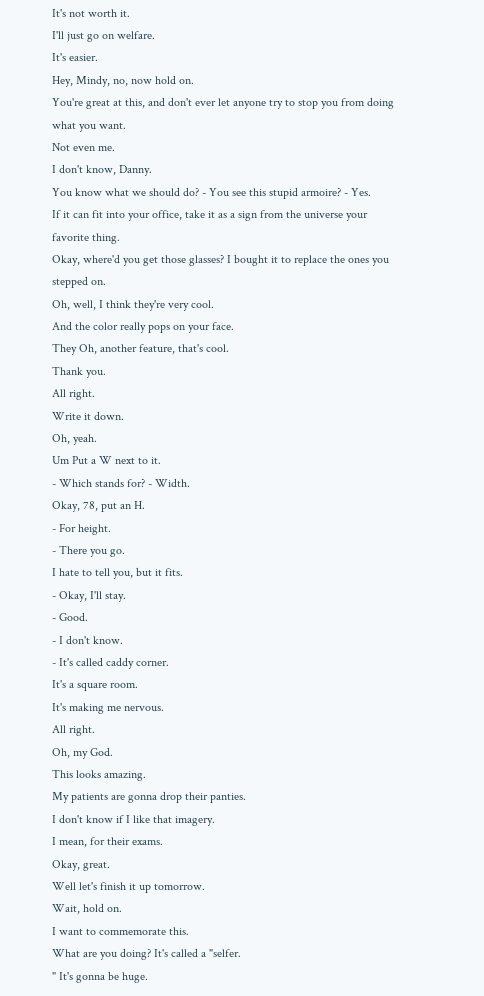It's not worth it.
I'll just go on welfare.
It's easier.
Hey, Mindy, no, now hold on.
You're great at this, and don't ever let anyone try to stop you from doing what you want.
Not even me.
I don't know, Danny.
You know what we should do? - You see this stupid armoire? - Yes.
If it can fit into your office, take it as a sign from the universe your favorite thing.
Okay, where'd you get those glasses? I bought it to replace the ones you stepped on.
Oh, well, I think they're very cool.
And the color really pops on your face.
They Oh, another feature, that's cool.
Thank you.
All right.
Write it down.
Oh, yeah.
Um Put a W next to it.
- Which stands for? - Width.
Okay, 78, put an H.
- For height.
- There you go.
I hate to tell you, but it fits.
- Okay, I'll stay.
- Good.
- I don't know.
- It's called caddy corner.
It's a square room.
It's making me nervous.
All right.
Oh, my God.
This looks amazing.
My patients are gonna drop their panties.
I don't know if I like that imagery.
I mean, for their exams.
Okay, great.
Well let's finish it up tomorrow.
Wait, hold on.
I want to commemorate this.
What are you doing? It's called a "selfer.
" It's gonna be huge.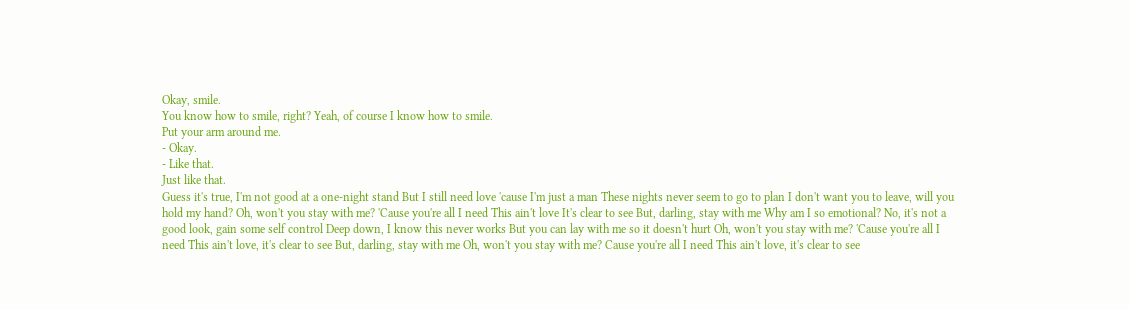Okay, smile.
You know how to smile, right? Yeah, of course I know how to smile.
Put your arm around me.
- Okay.
- Like that.
Just like that.
Guess it's true, I'm not good at a one-night stand But I still need love 'cause I'm just a man These nights never seem to go to plan I don't want you to leave, will you hold my hand? Oh, won't you stay with me? 'Cause you're all I need This ain't love It's clear to see But, darling, stay with me Why am I so emotional? No, it's not a good look, gain some self control Deep down, I know this never works But you can lay with me so it doesn't hurt Oh, won't you stay with me? 'Cause you're all I need This ain't love, it's clear to see But, darling, stay with me Oh, won't you stay with me? Cause you're all I need This ain't love, it's clear to see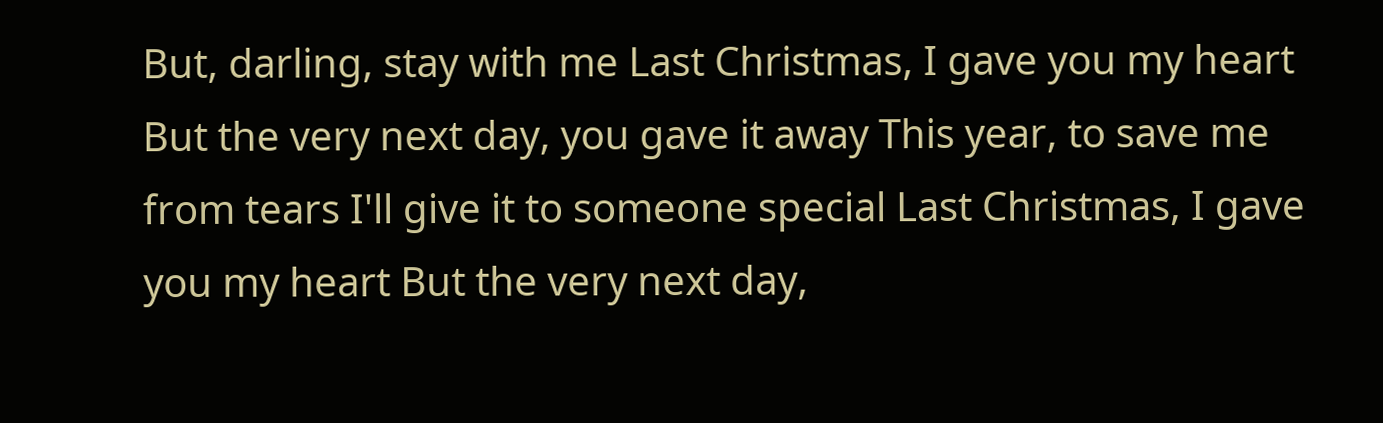But, darling, stay with me Last Christmas, I gave you my heart But the very next day, you gave it away This year, to save me from tears I'll give it to someone special Last Christmas, I gave you my heart But the very next day,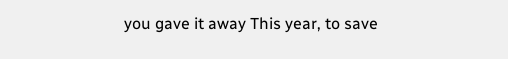you gave it away This year, to save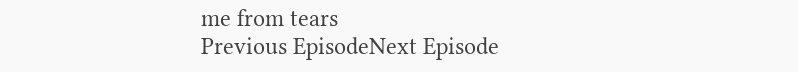me from tears
Previous EpisodeNext Episode